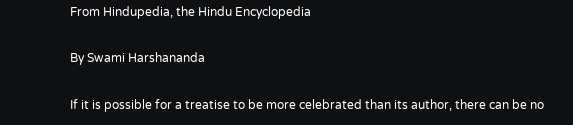From Hindupedia, the Hindu Encyclopedia

By Swami Harshananda

If it is possible for a treatise to be more celebrated than its author, there can be no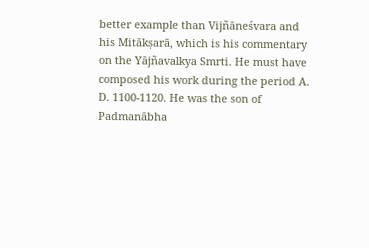better example than Vijñāneśvara and his Mitākṣarā, which is his commentary on the Yājñavalkya Smrti. He must have composed his work during the period A. D. 1100-1120. He was the son of Padmanābha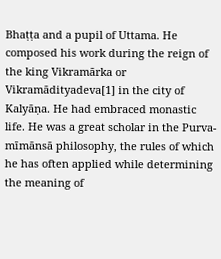Bhaṭṭa and a pupil of Uttama. He composed his work during the reign of the king Vikramārka or Vikramādityadeva[1] in the city of Kalyāṇa. He had embraced monastic life. He was a great scholar in the Purva-mīmānsā philosophy, the rules of which he has often applied while determining the meaning of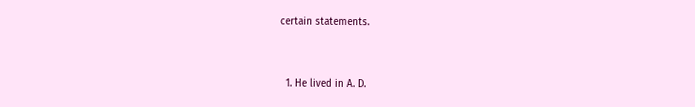certain statements.


  1. He lived in A. D.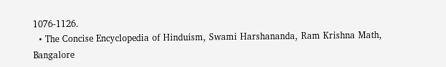1076-1126.
  • The Concise Encyclopedia of Hinduism, Swami Harshananda, Ram Krishna Math, Bangalore